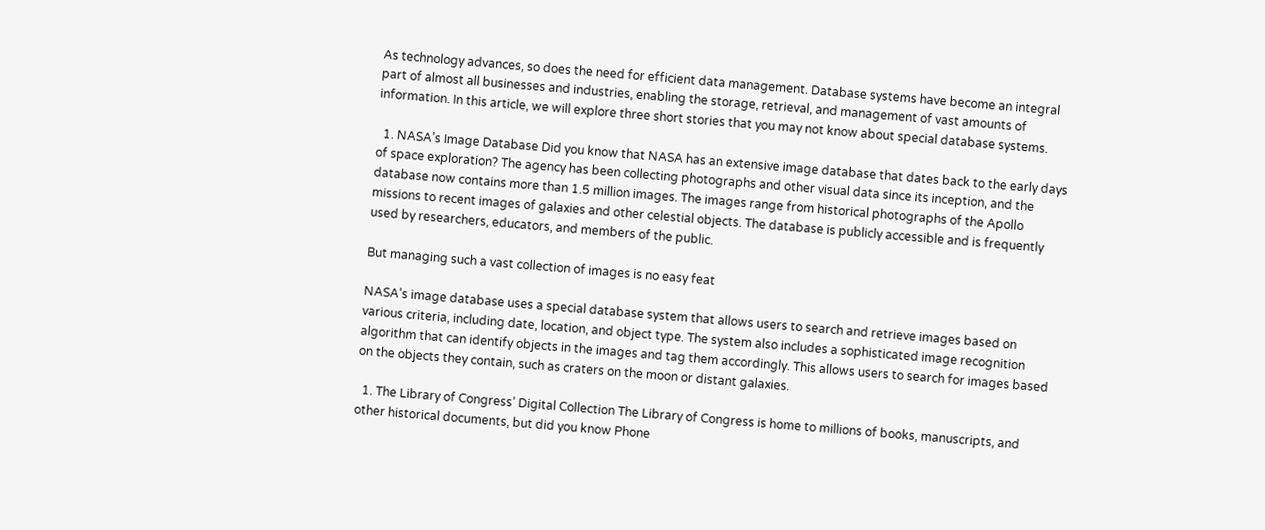As technology advances, so does the need for efficient data management. Database systems have become an integral part of almost all businesses and industries, enabling the storage, retrieval, and management of vast amounts of information. In this article, we will explore three short stories that you may not know about special database systems.

  1. NASA’s Image Database Did you know that NASA has an extensive image database that dates back to the early days of space exploration? The agency has been collecting photographs and other visual data since its inception, and the database now contains more than 1.5 million images. The images range from historical photographs of the Apollo missions to recent images of galaxies and other celestial objects. The database is publicly accessible and is frequently used by researchers, educators, and members of the public.

But managing such a vast collection of images is no easy feat

NASA’s image database uses a special database system that allows users to search and retrieve images based on various criteria, including date, location, and object type. The system also includes a sophisticated image recognition algorithm that can identify objects in the images and tag them accordingly. This allows users to search for images based on the objects they contain, such as craters on the moon or distant galaxies.

  1. The Library of Congress’ Digital Collection The Library of Congress is home to millions of books, manuscripts, and other historical documents, but did you know Phone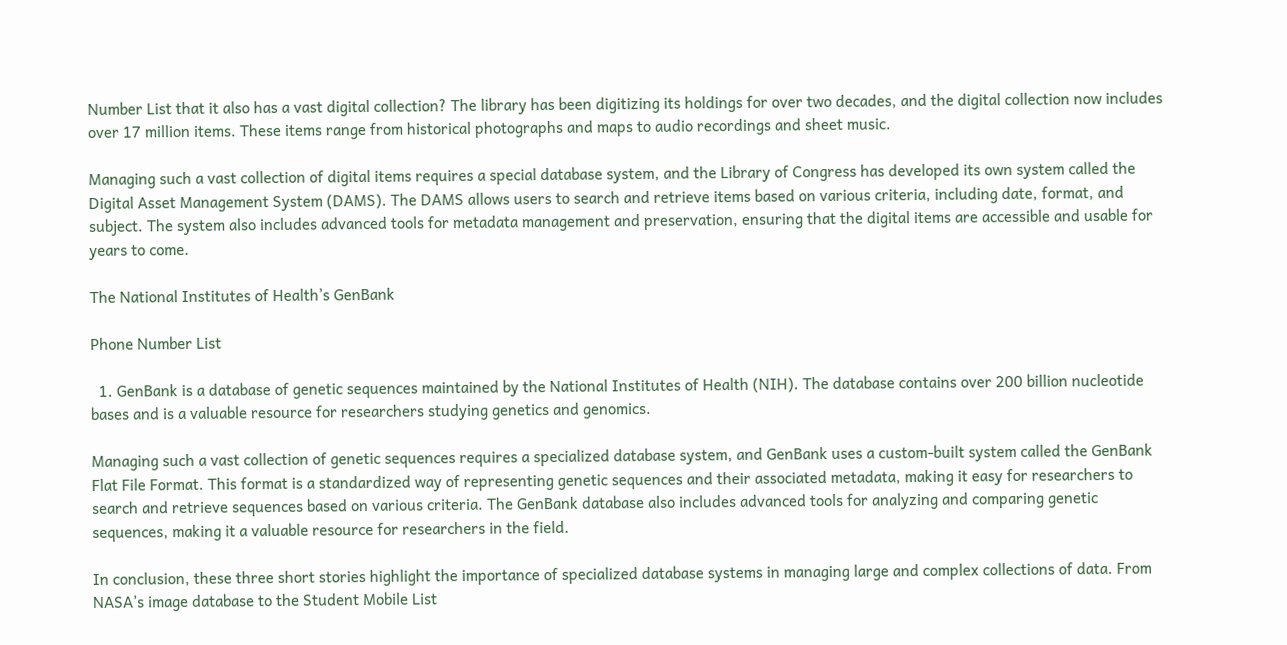Number List that it also has a vast digital collection? The library has been digitizing its holdings for over two decades, and the digital collection now includes over 17 million items. These items range from historical photographs and maps to audio recordings and sheet music.

Managing such a vast collection of digital items requires a special database system, and the Library of Congress has developed its own system called the Digital Asset Management System (DAMS). The DAMS allows users to search and retrieve items based on various criteria, including date, format, and subject. The system also includes advanced tools for metadata management and preservation, ensuring that the digital items are accessible and usable for years to come.

The National Institutes of Health’s GenBank

Phone Number List

  1. GenBank is a database of genetic sequences maintained by the National Institutes of Health (NIH). The database contains over 200 billion nucleotide bases and is a valuable resource for researchers studying genetics and genomics.

Managing such a vast collection of genetic sequences requires a specialized database system, and GenBank uses a custom-built system called the GenBank Flat File Format. This format is a standardized way of representing genetic sequences and their associated metadata, making it easy for researchers to search and retrieve sequences based on various criteria. The GenBank database also includes advanced tools for analyzing and comparing genetic sequences, making it a valuable resource for researchers in the field.

In conclusion, these three short stories highlight the importance of specialized database systems in managing large and complex collections of data. From NASA’s image database to the Student Mobile List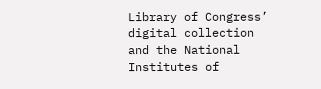Library of Congress’ digital collection and the National Institutes of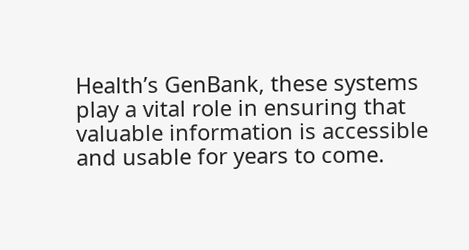Health’s GenBank, these systems play a vital role in ensuring that valuable information is accessible and usable for years to come.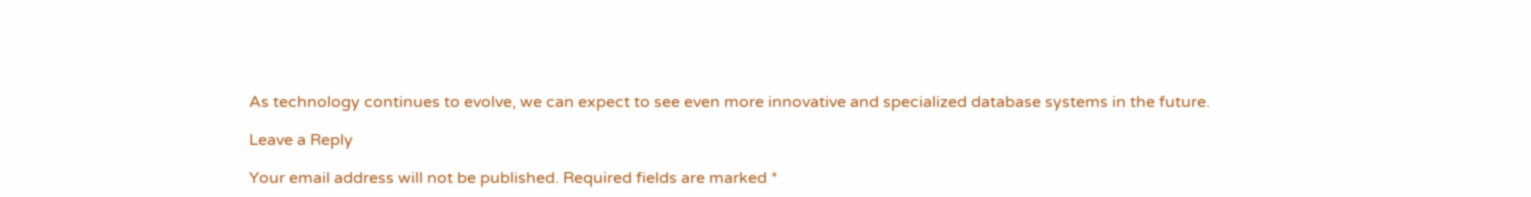As technology continues to evolve, we can expect to see even more innovative and specialized database systems in the future.

Leave a Reply

Your email address will not be published. Required fields are marked *